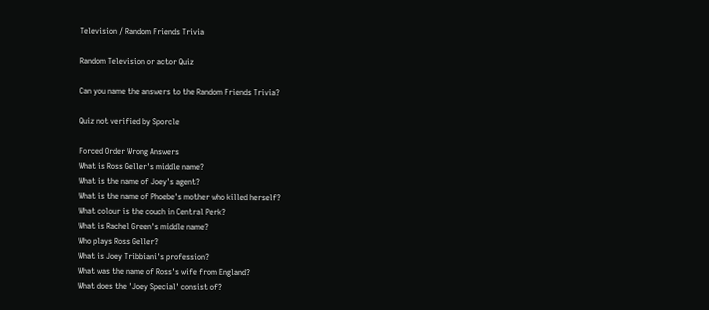Television / Random Friends Trivia

Random Television or actor Quiz

Can you name the answers to the Random Friends Trivia?

Quiz not verified by Sporcle

Forced Order Wrong Answers
What is Ross Geller's middle name?
What is the name of Joey's agent?
What is the name of Phoebe's mother who killed herself?
What colour is the couch in Central Perk?
What is Rachel Green's middle name?
Who plays Ross Geller?
What is Joey Tribbiani's profession?
What was the name of Ross's wife from England?
What does the 'Joey Special' consist of?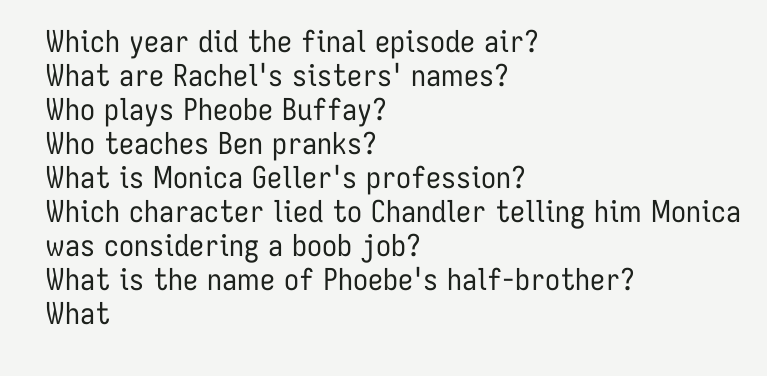Which year did the final episode air?
What are Rachel's sisters' names?
Who plays Pheobe Buffay?
Who teaches Ben pranks?
What is Monica Geller's profession?
Which character lied to Chandler telling him Monica was considering a boob job?
What is the name of Phoebe's half-brother?
What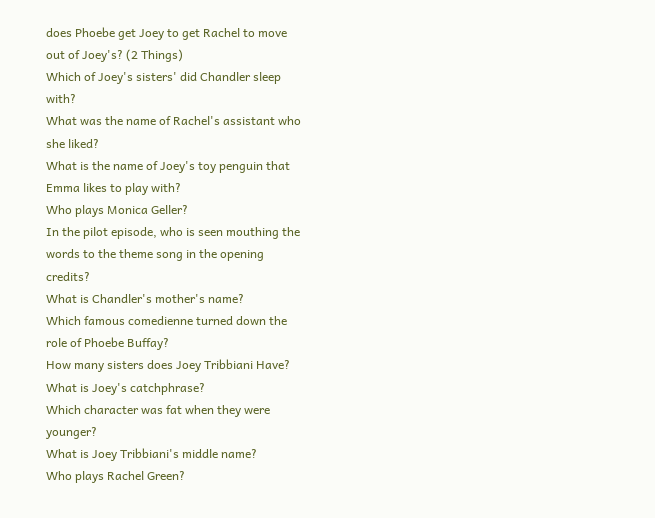does Phoebe get Joey to get Rachel to move out of Joey's? (2 Things)
Which of Joey's sisters' did Chandler sleep with?
What was the name of Rachel's assistant who she liked?
What is the name of Joey's toy penguin that Emma likes to play with?
Who plays Monica Geller?
In the pilot episode, who is seen mouthing the words to the theme song in the opening credits?
What is Chandler's mother's name?
Which famous comedienne turned down the role of Phoebe Buffay?
How many sisters does Joey Tribbiani Have?
What is Joey's catchphrase?
Which character was fat when they were younger?
What is Joey Tribbiani's middle name?
Who plays Rachel Green?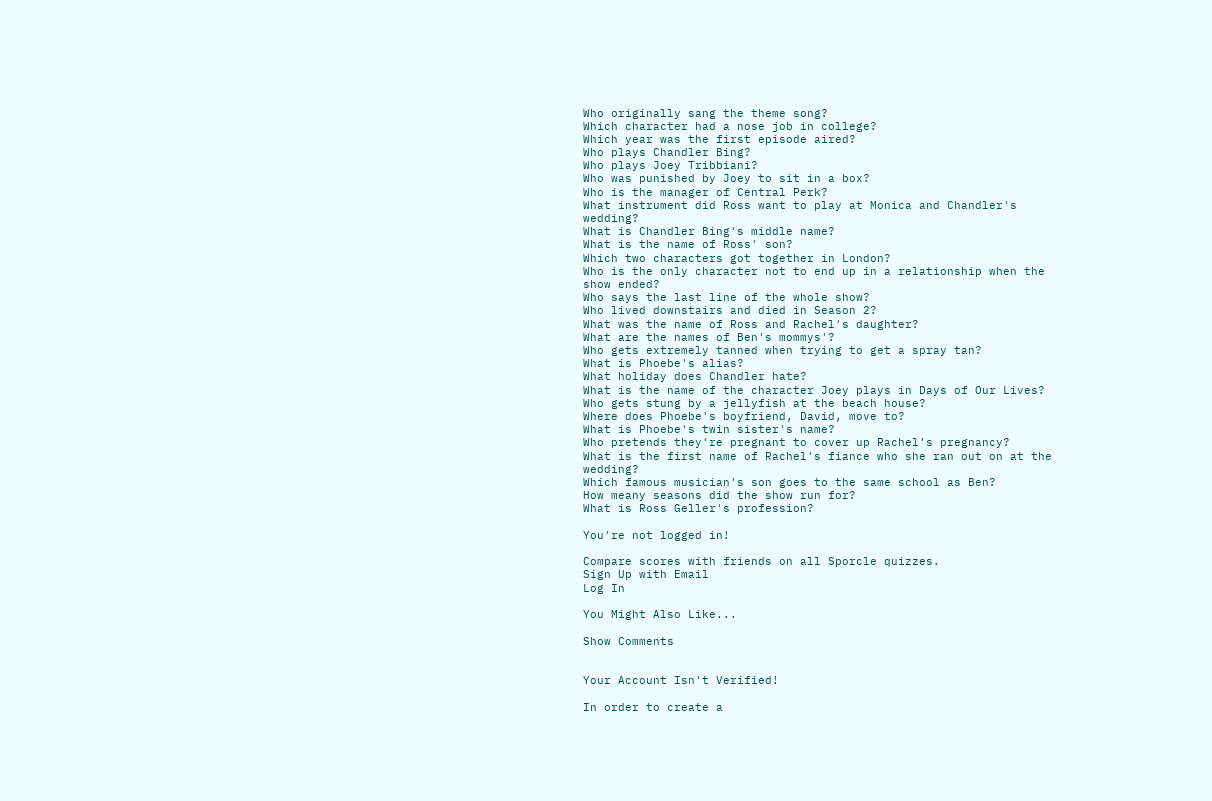Who originally sang the theme song?
Which character had a nose job in college?
Which year was the first episode aired?
Who plays Chandler Bing?
Who plays Joey Tribbiani?
Who was punished by Joey to sit in a box?
Who is the manager of Central Perk?
What instrument did Ross want to play at Monica and Chandler's wedding?
What is Chandler Bing's middle name?
What is the name of Ross' son?
Which two characters got together in London?
Who is the only character not to end up in a relationship when the show ended?
Who says the last line of the whole show?
Who lived downstairs and died in Season 2?
What was the name of Ross and Rachel's daughter?
What are the names of Ben's mommys'?
Who gets extremely tanned when trying to get a spray tan?
What is Phoebe's alias?
What holiday does Chandler hate?
What is the name of the character Joey plays in Days of Our Lives?
Who gets stung by a jellyfish at the beach house?
Where does Phoebe's boyfriend, David, move to?
What is Phoebe's twin sister's name?
Who pretends they're pregnant to cover up Rachel's pregnancy?
What is the first name of Rachel's fiance who she ran out on at the wedding?
Which famous musician's son goes to the same school as Ben?
How meany seasons did the show run for?
What is Ross Geller's profession?

You're not logged in!

Compare scores with friends on all Sporcle quizzes.
Sign Up with Email
Log In

You Might Also Like...

Show Comments


Your Account Isn't Verified!

In order to create a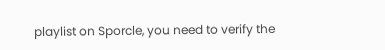playlist on Sporcle, you need to verify the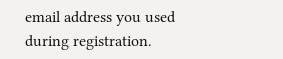email address you used during registration.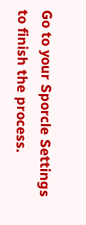Go to your Sporcle Settings to finish the process.